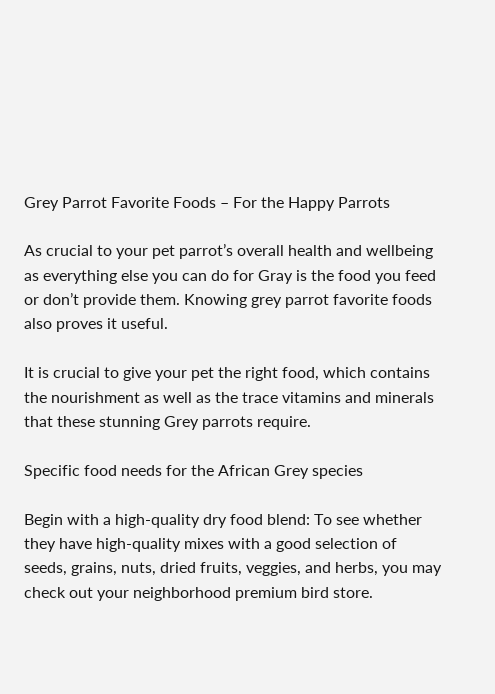Grey Parrot Favorite Foods – For the Happy Parrots

As crucial to your pet parrot’s overall health and wellbeing as everything else you can do for Gray is the food you feed or don’t provide them. Knowing grey parrot favorite foods also proves it useful.

It is crucial to give your pet the right food, which contains the nourishment as well as the trace vitamins and minerals that these stunning Grey parrots require.

Specific food needs for the African Grey species

Begin with a high-quality dry food blend: To see whether they have high-quality mixes with a good selection of seeds, grains, nuts, dried fruits, veggies, and herbs, you may check out your neighborhood premium bird store.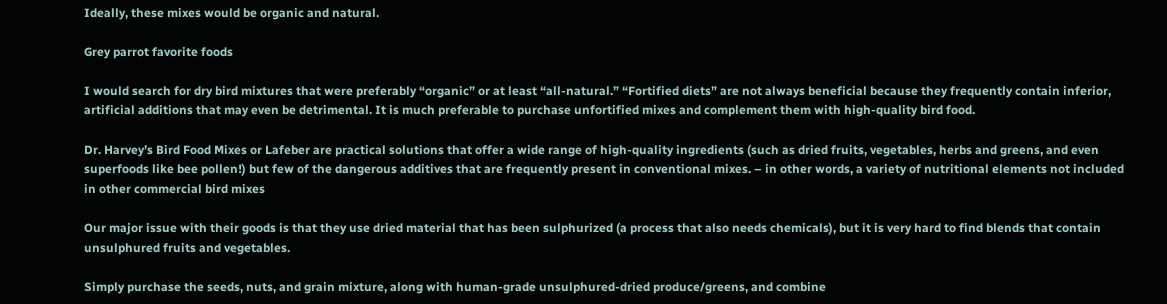Ideally, these mixes would be organic and natural.

Grey parrot favorite foods

I would search for dry bird mixtures that were preferably “organic” or at least “all-natural.” “Fortified diets” are not always beneficial because they frequently contain inferior, artificial additions that may even be detrimental. It is much preferable to purchase unfortified mixes and complement them with high-quality bird food.

Dr. Harvey’s Bird Food Mixes or Lafeber are practical solutions that offer a wide range of high-quality ingredients (such as dried fruits, vegetables, herbs and greens, and even superfoods like bee pollen!) but few of the dangerous additives that are frequently present in conventional mixes. – in other words, a variety of nutritional elements not included in other commercial bird mixes

Our major issue with their goods is that they use dried material that has been sulphurized (a process that also needs chemicals), but it is very hard to find blends that contain unsulphured fruits and vegetables.

Simply purchase the seeds, nuts, and grain mixture, along with human-grade unsulphured-dried produce/greens, and combine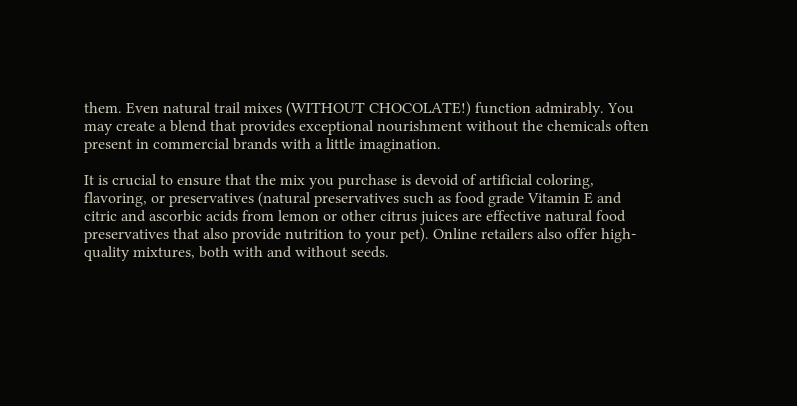them. Even natural trail mixes (WITHOUT CHOCOLATE!) function admirably. You may create a blend that provides exceptional nourishment without the chemicals often present in commercial brands with a little imagination.

It is crucial to ensure that the mix you purchase is devoid of artificial coloring, flavoring, or preservatives (natural preservatives such as food grade Vitamin E and citric and ascorbic acids from lemon or other citrus juices are effective natural food preservatives that also provide nutrition to your pet). Online retailers also offer high-quality mixtures, both with and without seeds.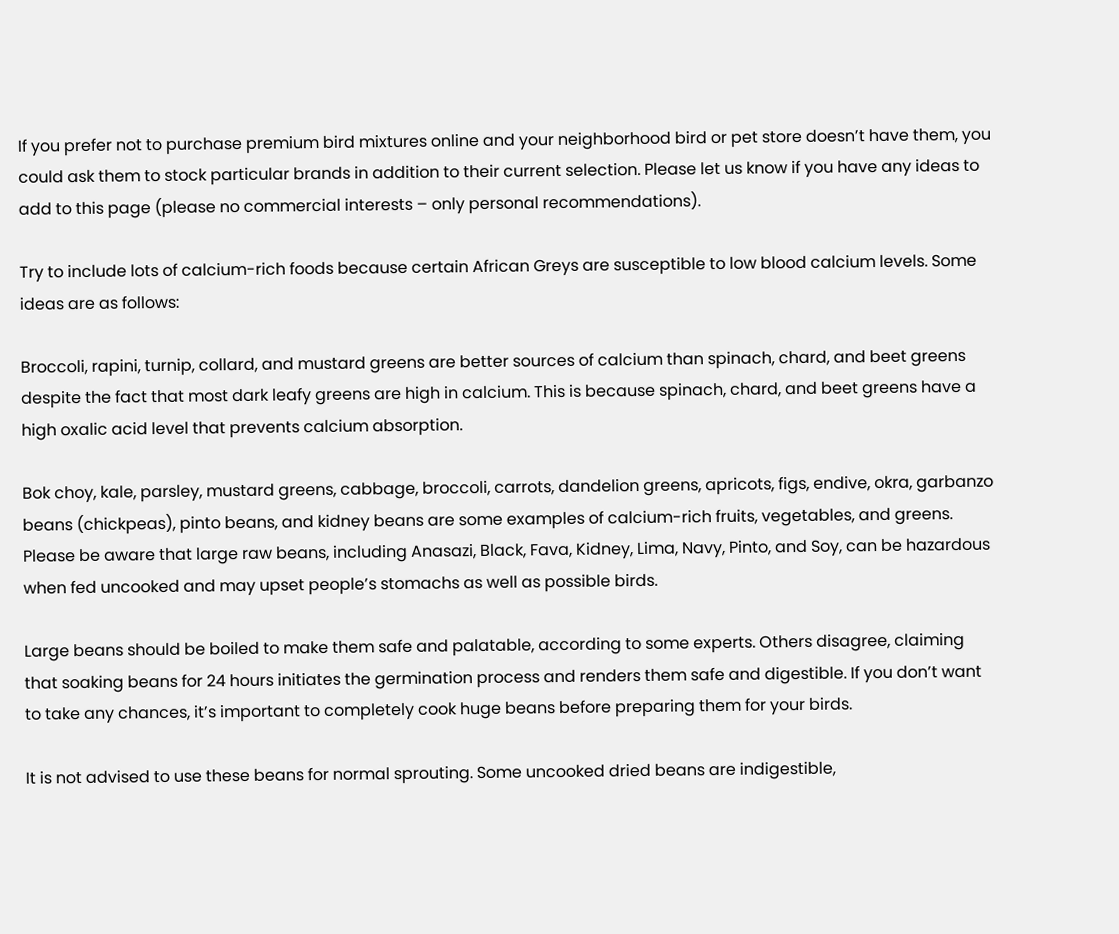If you prefer not to purchase premium bird mixtures online and your neighborhood bird or pet store doesn’t have them, you could ask them to stock particular brands in addition to their current selection. Please let us know if you have any ideas to add to this page (please no commercial interests – only personal recommendations).

Try to include lots of calcium-rich foods because certain African Greys are susceptible to low blood calcium levels. Some ideas are as follows:

Broccoli, rapini, turnip, collard, and mustard greens are better sources of calcium than spinach, chard, and beet greens despite the fact that most dark leafy greens are high in calcium. This is because spinach, chard, and beet greens have a high oxalic acid level that prevents calcium absorption.

Bok choy, kale, parsley, mustard greens, cabbage, broccoli, carrots, dandelion greens, apricots, figs, endive, okra, garbanzo beans (chickpeas), pinto beans, and kidney beans are some examples of calcium-rich fruits, vegetables, and greens. Please be aware that large raw beans, including Anasazi, Black, Fava, Kidney, Lima, Navy, Pinto, and Soy, can be hazardous when fed uncooked and may upset people’s stomachs as well as possible birds.

Large beans should be boiled to make them safe and palatable, according to some experts. Others disagree, claiming that soaking beans for 24 hours initiates the germination process and renders them safe and digestible. If you don’t want to take any chances, it’s important to completely cook huge beans before preparing them for your birds.

It is not advised to use these beans for normal sprouting. Some uncooked dried beans are indigestible,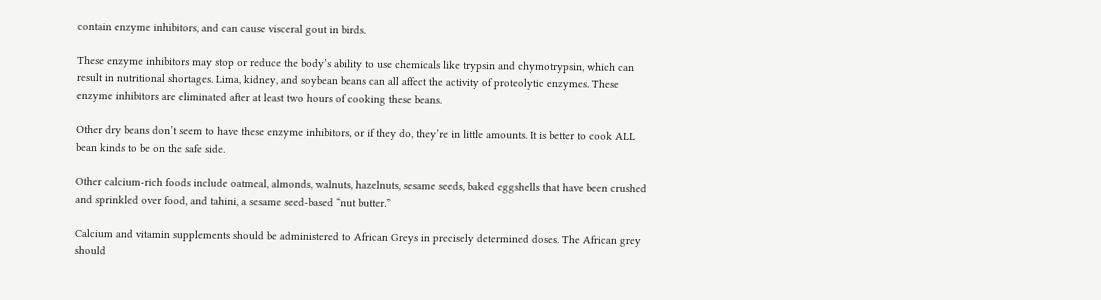contain enzyme inhibitors, and can cause visceral gout in birds.

These enzyme inhibitors may stop or reduce the body’s ability to use chemicals like trypsin and chymotrypsin, which can result in nutritional shortages. Lima, kidney, and soybean beans can all affect the activity of proteolytic enzymes. These enzyme inhibitors are eliminated after at least two hours of cooking these beans.

Other dry beans don’t seem to have these enzyme inhibitors, or if they do, they’re in little amounts. It is better to cook ALL bean kinds to be on the safe side.

Other calcium-rich foods include oatmeal, almonds, walnuts, hazelnuts, sesame seeds, baked eggshells that have been crushed and sprinkled over food, and tahini, a sesame seed-based “nut butter.”

Calcium and vitamin supplements should be administered to African Greys in precisely determined doses. The African grey should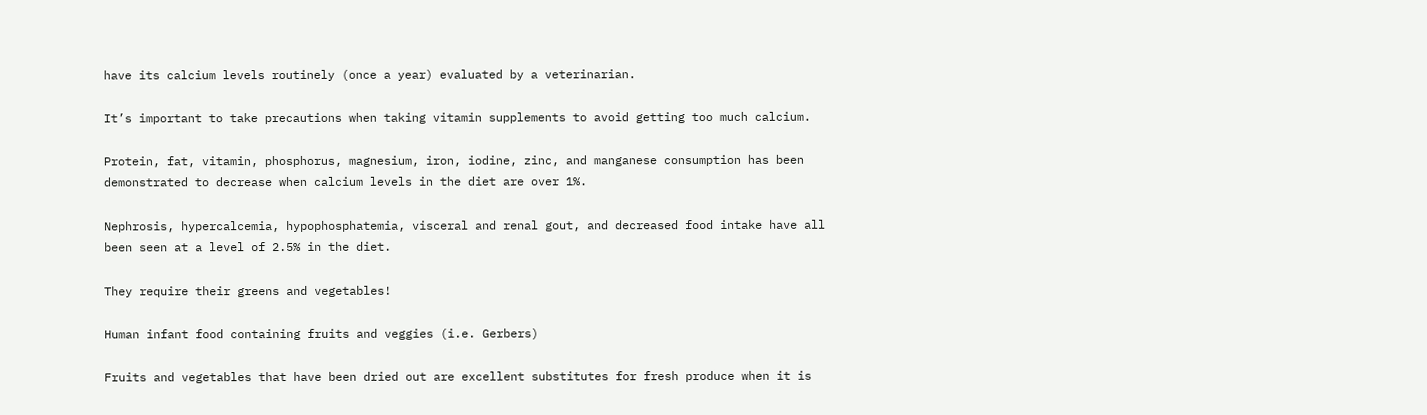have its calcium levels routinely (once a year) evaluated by a veterinarian.

It’s important to take precautions when taking vitamin supplements to avoid getting too much calcium.

Protein, fat, vitamin, phosphorus, magnesium, iron, iodine, zinc, and manganese consumption has been demonstrated to decrease when calcium levels in the diet are over 1%.

Nephrosis, hypercalcemia, hypophosphatemia, visceral and renal gout, and decreased food intake have all been seen at a level of 2.5% in the diet.

They require their greens and vegetables!

Human infant food containing fruits and veggies (i.e. Gerbers)

Fruits and vegetables that have been dried out are excellent substitutes for fresh produce when it is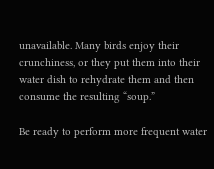unavailable. Many birds enjoy their crunchiness, or they put them into their water dish to rehydrate them and then consume the resulting “soup.”

Be ready to perform more frequent water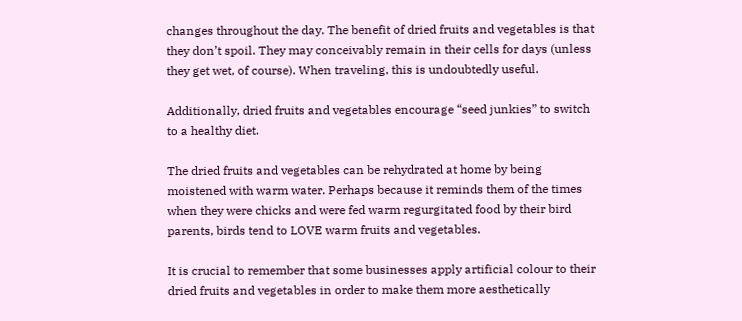changes throughout the day. The benefit of dried fruits and vegetables is that they don’t spoil. They may conceivably remain in their cells for days (unless they get wet, of course). When traveling, this is undoubtedly useful.

Additionally, dried fruits and vegetables encourage “seed junkies” to switch to a healthy diet.

The dried fruits and vegetables can be rehydrated at home by being moistened with warm water. Perhaps because it reminds them of the times when they were chicks and were fed warm regurgitated food by their bird parents, birds tend to LOVE warm fruits and vegetables.

It is crucial to remember that some businesses apply artificial colour to their dried fruits and vegetables in order to make them more aesthetically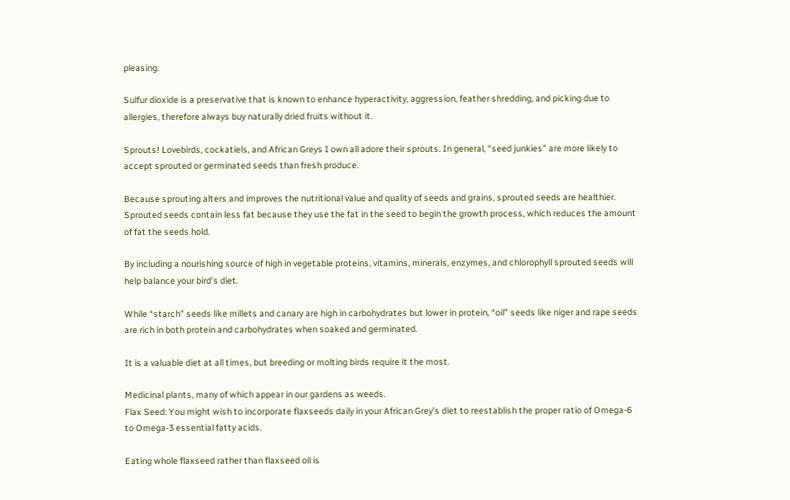pleasing.

Sulfur dioxide is a preservative that is known to enhance hyperactivity, aggression, feather shredding, and picking due to allergies, therefore always buy naturally dried fruits without it.

Sprouts! Lovebirds, cockatiels, and African Greys I own all adore their sprouts. In general, “seed junkies” are more likely to accept sprouted or germinated seeds than fresh produce.

Because sprouting alters and improves the nutritional value and quality of seeds and grains, sprouted seeds are healthier. Sprouted seeds contain less fat because they use the fat in the seed to begin the growth process, which reduces the amount of fat the seeds hold.

By including a nourishing source of high in vegetable proteins, vitamins, minerals, enzymes, and chlorophyll sprouted seeds will help balance your bird’s diet.

While “starch” seeds like millets and canary are high in carbohydrates but lower in protein, “oil” seeds like niger and rape seeds are rich in both protein and carbohydrates when soaked and germinated.

It is a valuable diet at all times, but breeding or molting birds require it the most.

Medicinal plants, many of which appear in our gardens as weeds.
Flax Seed: You might wish to incorporate flaxseeds daily in your African Grey’s diet to reestablish the proper ratio of Omega-6 to Omega-3 essential fatty acids.

Eating whole flaxseed rather than flaxseed oil is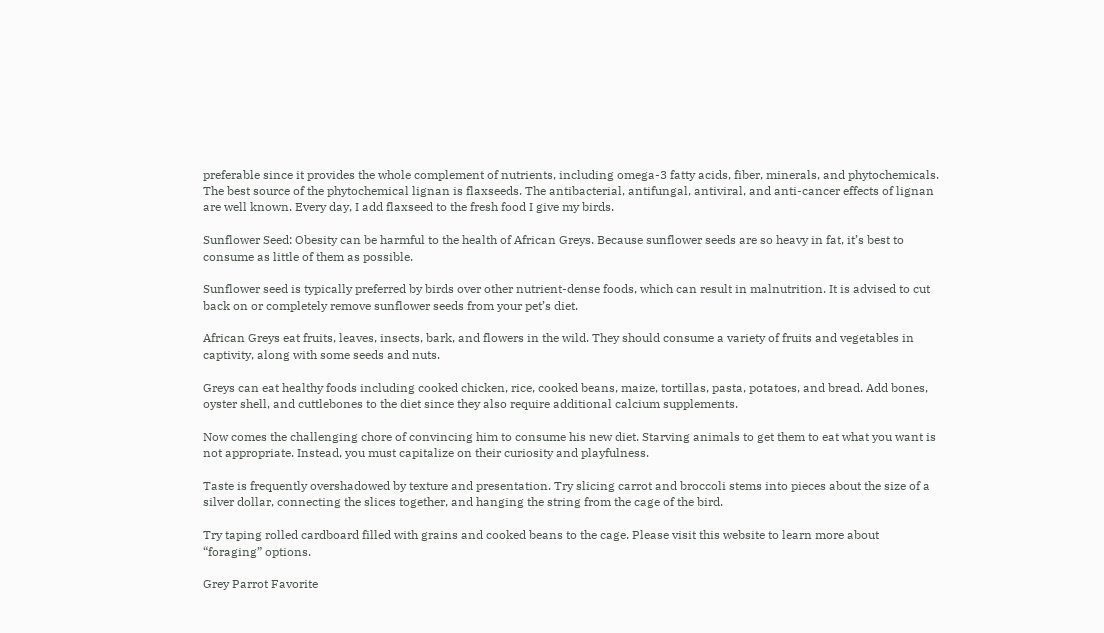preferable since it provides the whole complement of nutrients, including omega-3 fatty acids, fiber, minerals, and phytochemicals. The best source of the phytochemical lignan is flaxseeds. The antibacterial, antifungal, antiviral, and anti-cancer effects of lignan are well known. Every day, I add flaxseed to the fresh food I give my birds.

Sunflower Seed: Obesity can be harmful to the health of African Greys. Because sunflower seeds are so heavy in fat, it’s best to consume as little of them as possible.

Sunflower seed is typically preferred by birds over other nutrient-dense foods, which can result in malnutrition. It is advised to cut back on or completely remove sunflower seeds from your pet’s diet.

African Greys eat fruits, leaves, insects, bark, and flowers in the wild. They should consume a variety of fruits and vegetables in captivity, along with some seeds and nuts.

Greys can eat healthy foods including cooked chicken, rice, cooked beans, maize, tortillas, pasta, potatoes, and bread. Add bones, oyster shell, and cuttlebones to the diet since they also require additional calcium supplements.

Now comes the challenging chore of convincing him to consume his new diet. Starving animals to get them to eat what you want is not appropriate. Instead, you must capitalize on their curiosity and playfulness.

Taste is frequently overshadowed by texture and presentation. Try slicing carrot and broccoli stems into pieces about the size of a silver dollar, connecting the slices together, and hanging the string from the cage of the bird.

Try taping rolled cardboard filled with grains and cooked beans to the cage. Please visit this website to learn more about “foraging” options.

Grey Parrot Favorite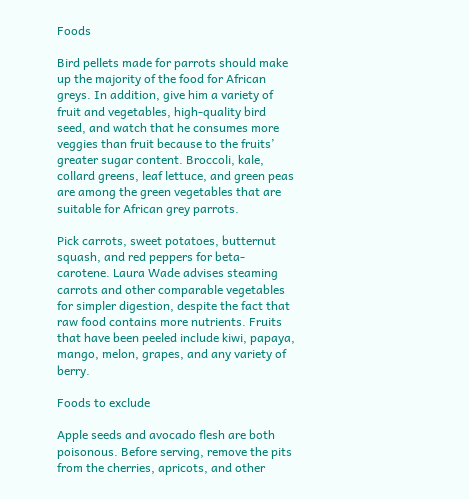Foods

Bird pellets made for parrots should make up the majority of the food for African greys. In addition, give him a variety of fruit and vegetables, high-quality bird seed, and watch that he consumes more veggies than fruit because to the fruits’ greater sugar content. Broccoli, kale, collard greens, leaf lettuce, and green peas are among the green vegetables that are suitable for African grey parrots.

Pick carrots, sweet potatoes, butternut squash, and red peppers for beta-carotene. Laura Wade advises steaming carrots and other comparable vegetables for simpler digestion, despite the fact that raw food contains more nutrients. Fruits that have been peeled include kiwi, papaya, mango, melon, grapes, and any variety of berry.

Foods to exclude

Apple seeds and avocado flesh are both poisonous. Before serving, remove the pits from the cherries, apricots, and other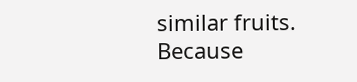similar fruits. Because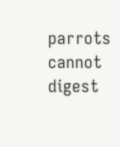parrots cannot digest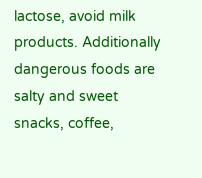lactose, avoid milk products. Additionally dangerous foods are salty and sweet snacks, coffee,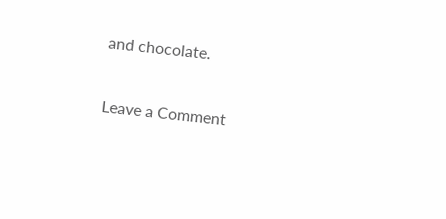and chocolate.

Leave a Comment